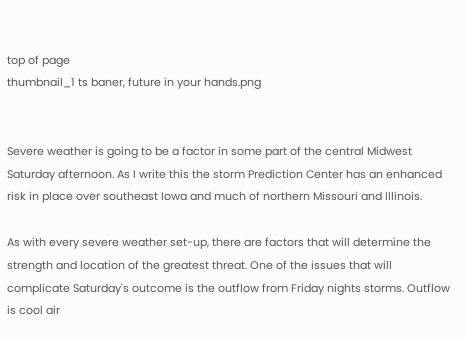top of page
thumbnail_1 ts baner, future in your hands.png


Severe weather is going to be a factor in some part of the central Midwest Saturday afternoon. As I write this the storm Prediction Center has an enhanced risk in place over southeast Iowa and much of northern Missouri and Illinois.

As with every severe weather set-up, there are factors that will determine the strength and location of the greatest threat. One of the issues that will complicate Saturday's outcome is the outflow from Friday nights storms. Outflow is cool air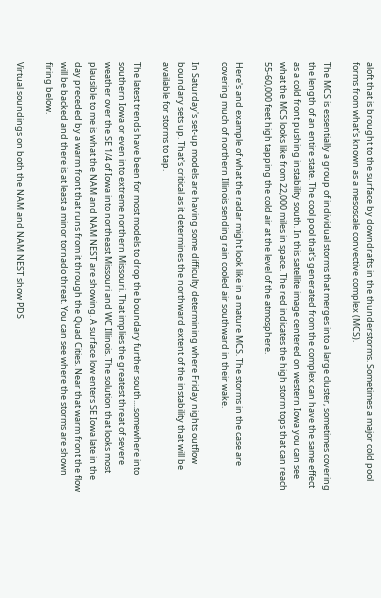aloft that is brought to the surface by downdrafts in the thunderstorms. Sometimes a major cold pool forms from what's known as a mesoscale convective complex (MCS).

The MCS is essentially a group of individual storms that merges into a large cluster, sometimes covering the length of an entire state. The cool pool that's generated from the complex can have the same effect as a cold front pushing instability south. In this satellite image centered on western Iowa you can see what the MCS looks like from 22,000 miles in space. The red indicates the high storm tops that can reach 55-60,000 feet high tapping the cold air at the level of the atmosphere.

Here's and example of what the radar might look like in a mature MCS. The storms in the case are covering much of northern Illinois sending rain cooled air southward in their wake.

In Saturday's set-up models are having some difficulty determining where Friday nights outflow boundary sets up. That's critical as it determines the northward extent of the instability that will be available for storms to tap.

The latest trends have been for most models to drop the boundary further south....somewhere into southern Iowa or even into extreme northern Missouri. That implies the greatest threat of severe weather over the SE 1/4 of Iowa into northeast Missouri and WC Illinois. The solution that looks most plausible to me is what the NAM and NAM NEST are showing. A surface low enters SE Iowa late in the day preceded by a warm front that runs from it through the Quad Cities. Near that warm front the flow will be backed and there is at least a minor tornado threat. You can see where the storms are shown firing below.

Virtual soundings on both the NAM and NAM NEST show PDS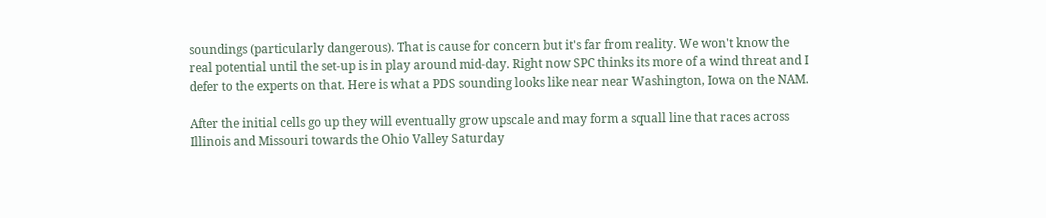soundings (particularly dangerous). That is cause for concern but it's far from reality. We won't know the real potential until the set-up is in play around mid-day. Right now SPC thinks its more of a wind threat and I defer to the experts on that. Here is what a PDS sounding looks like near near Washington, Iowa on the NAM.

After the initial cells go up they will eventually grow upscale and may form a squall line that races across Illinois and Missouri towards the Ohio Valley Saturday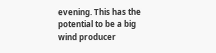evening. This has the potential to be a big wind producer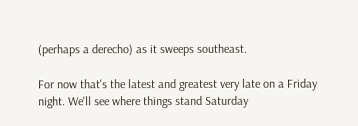(perhaps a derecho) as it sweeps southeast.

For now that's the latest and greatest very late on a Friday night. We'll see where things stand Saturday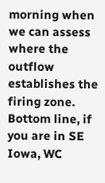morning when we can assess where the outflow establishes the firing zone. Bottom line, if you are in SE Iowa, WC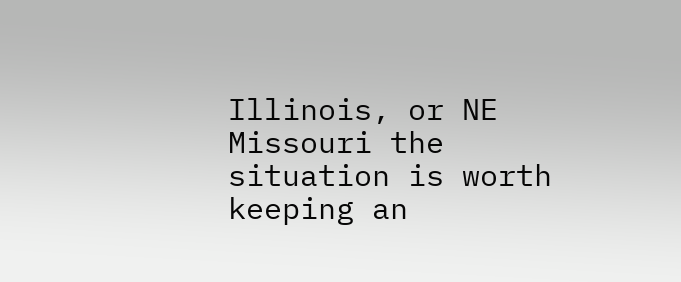Illinois, or NE Missouri the situation is worth keeping an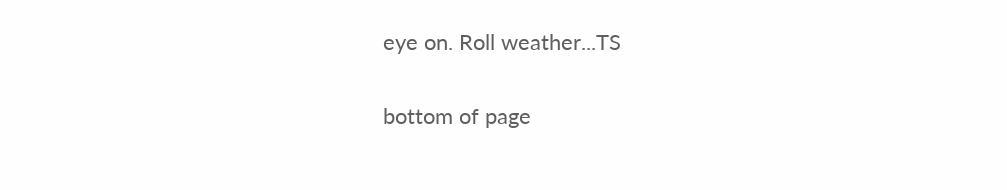eye on. Roll weather...TS

bottom of page